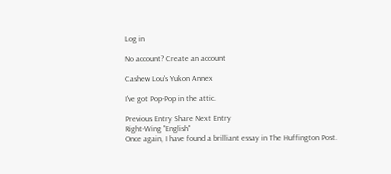Log in

No account? Create an account

Cashew Lou's Yukon Annex

I've got Pop-Pop in the attic.

Previous Entry Share Next Entry
Right-Wing "English"
Once again, I have found a brilliant essay in The Huffington Post.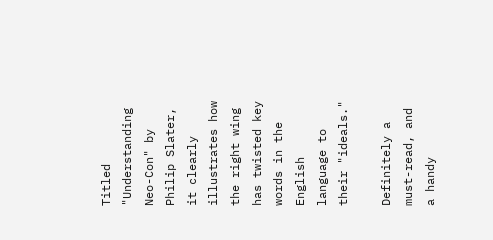Titled "Understanding Neo-Con" by Philip Slater, it clearly illustrates how the right wing has twisted key words in the English language to their "ideals."

Definitely a must-read, and a handy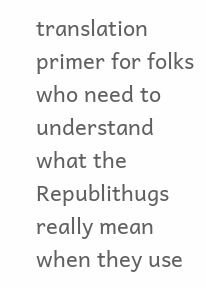translation primer for folks who need to understand what the Republithugs really mean when they use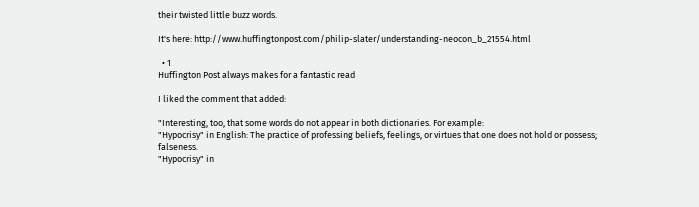their twisted little buzz words.

It's here: http://www.huffingtonpost.com/philip-slater/understanding-neocon_b_21554.html

  • 1
Huffington Post always makes for a fantastic read

I liked the comment that added:

"Interesting, too, that some words do not appear in both dictionaries. For example:
"Hypocrisy" in English: The practice of professing beliefs, feelings, or virtues that one does not hold or possess; falseness.
"Hypocrisy" in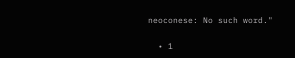neoconese: No such word."

  • 1